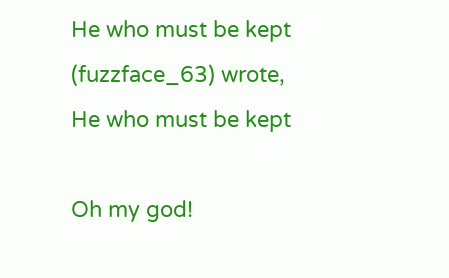He who must be kept (fuzzface_63) wrote,
He who must be kept

Oh my god!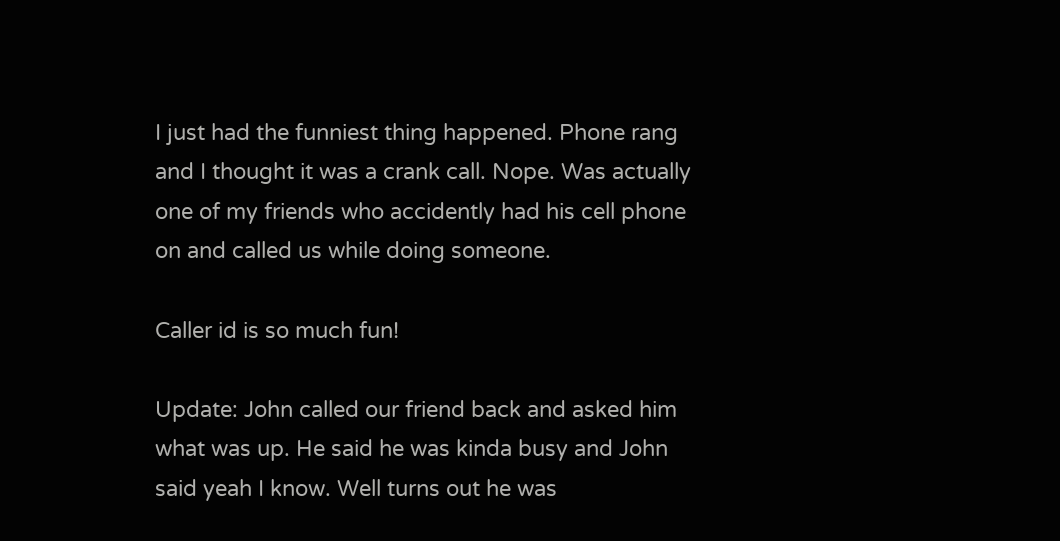I just had the funniest thing happened. Phone rang and I thought it was a crank call. Nope. Was actually one of my friends who accidently had his cell phone on and called us while doing someone.

Caller id is so much fun!

Update: John called our friend back and asked him what was up. He said he was kinda busy and John said yeah I know. Well turns out he was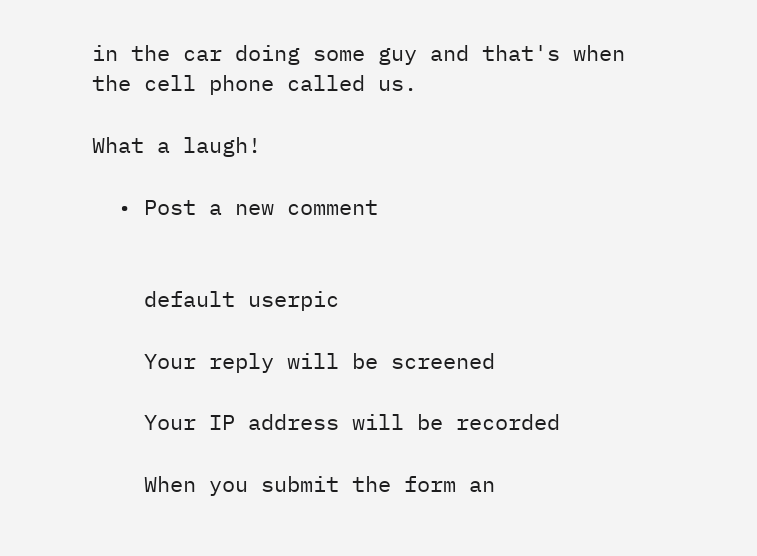in the car doing some guy and that's when the cell phone called us.

What a laugh!

  • Post a new comment


    default userpic

    Your reply will be screened

    Your IP address will be recorded

    When you submit the form an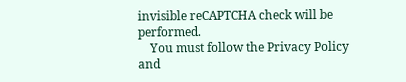invisible reCAPTCHA check will be performed.
    You must follow the Privacy Policy and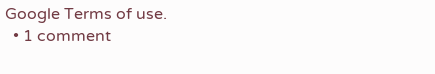Google Terms of use.
  • 1 comment